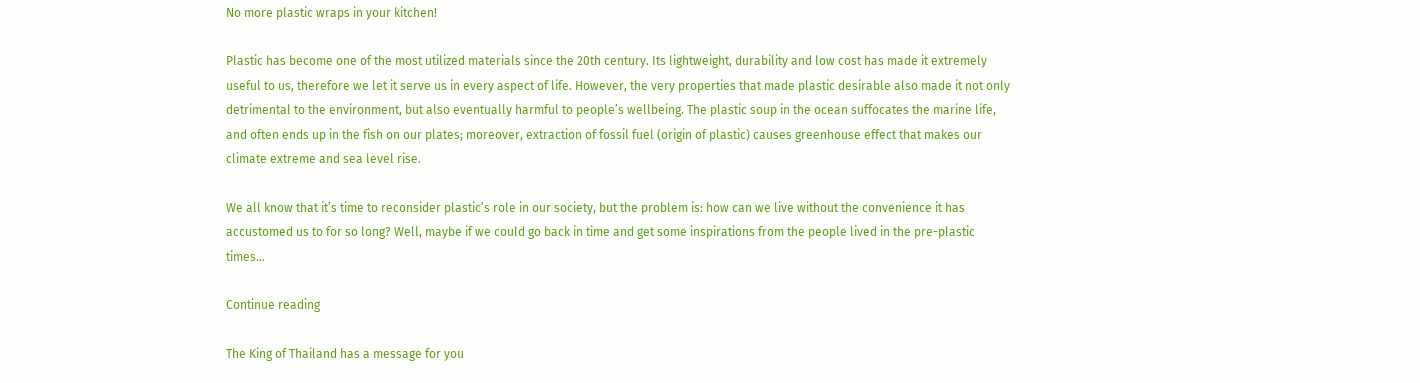No more plastic wraps in your kitchen!

Plastic has become one of the most utilized materials since the 20th century. Its lightweight, durability and low cost has made it extremely useful to us, therefore we let it serve us in every aspect of life. However, the very properties that made plastic desirable also made it not only detrimental to the environment, but also eventually harmful to people’s wellbeing. The plastic soup in the ocean suffocates the marine life, and often ends up in the fish on our plates; moreover, extraction of fossil fuel (origin of plastic) causes greenhouse effect that makes our climate extreme and sea level rise.

We all know that it’s time to reconsider plastic’s role in our society, but the problem is: how can we live without the convenience it has accustomed us to for so long? Well, maybe if we could go back in time and get some inspirations from the people lived in the pre-plastic times…

Continue reading

The King of Thailand has a message for you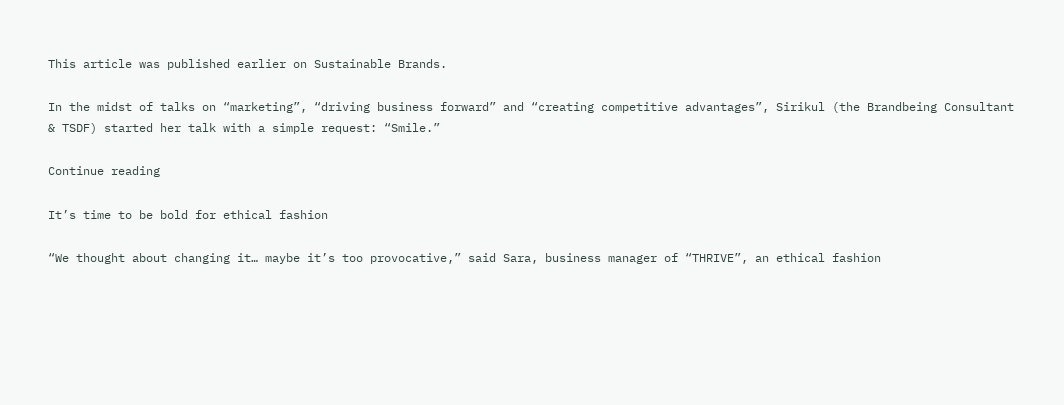This article was published earlier on Sustainable Brands.

In the midst of talks on “marketing”, “driving business forward” and “creating competitive advantages”, Sirikul (the Brandbeing Consultant & TSDF) started her talk with a simple request: “Smile.”

Continue reading

It’s time to be bold for ethical fashion

“We thought about changing it… maybe it’s too provocative,” said Sara, business manager of “THRIVE”, an ethical fashion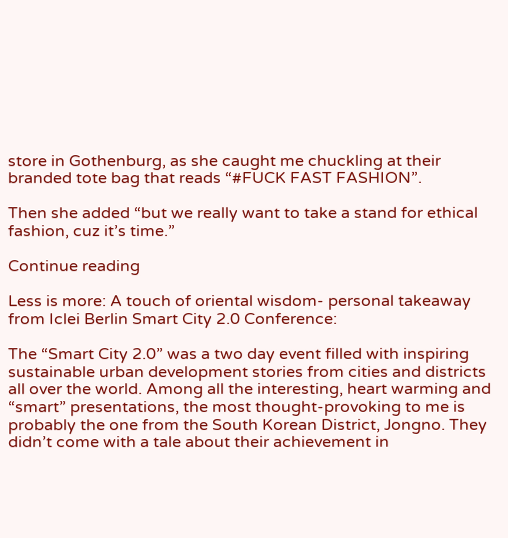store in Gothenburg, as she caught me chuckling at their branded tote bag that reads “#FUCK FAST FASHION”.

Then she added “but we really want to take a stand for ethical fashion, cuz it’s time.”

Continue reading

Less is more: A touch of oriental wisdom- personal takeaway from Iclei Berlin Smart City 2.0 Conference:

The “Smart City 2.0” was a two day event filled with inspiring sustainable urban development stories from cities and districts all over the world. Among all the interesting, heart warming and “smart” presentations, the most thought-provoking to me is probably the one from the South Korean District, Jongno. They didn’t come with a tale about their achievement in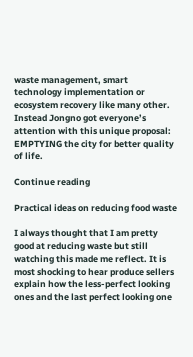waste management, smart technology implementation or ecosystem recovery like many other. Instead Jongno got everyone’s attention with this unique proposal: EMPTYING the city for better quality of life.

Continue reading

Practical ideas on reducing food waste

I always thought that I am pretty good at reducing waste but still watching this made me reflect. It is most shocking to hear produce sellers explain how the less-perfect looking ones and the last perfect looking one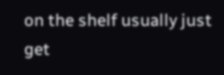on the shelf usually just get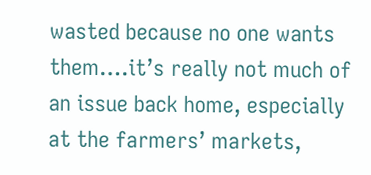wasted because no one wants them….it’s really not much of an issue back home, especially at the farmers’ markets,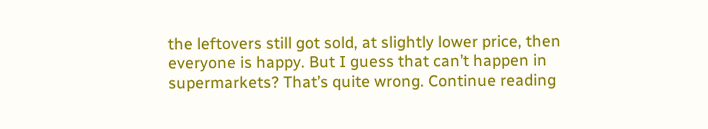the leftovers still got sold, at slightly lower price, then everyone is happy. But I guess that can’t happen in supermarkets? That’s quite wrong. Continue reading